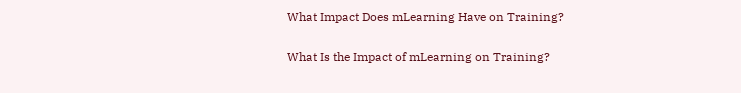What Impact Does mLearning Have on Training?

What Is the Impact of mLearning on Training?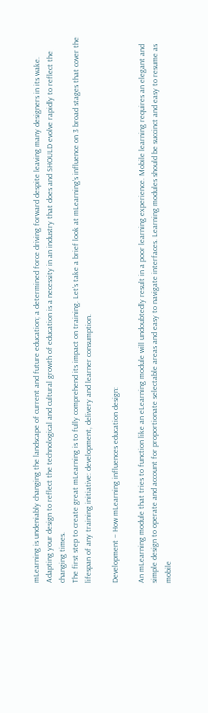mLearning is undeniably changing the landscape of current and future education; a determined force driving forward despite leaving many designers in its wake. Adapting your design to reflect the technological and cultural growth of education is a necessity in an industry that does and SHOULD evolve rapidly to reflect the changing times.
The first step to create great mLearning is to fully comprehend its impact on training. Let’s take a brief look at mLearning’s influence on 3 broad stages that cover the lifespan of any training initiative: development, delivery and learner consumption.

Development – How mLearning influences education design:

An mLearning module that tries to function like an eLearning module will undoubtedly result in a poor learning experience. Mobile learning requires an elegant and simple design to operate and account for proportionate selectable areas and easy to navigate interfaces. Learning modules should be succinct and easy to resume as mobile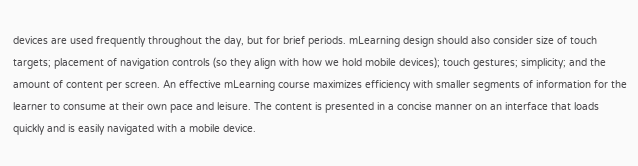devices are used frequently throughout the day, but for brief periods. mLearning design should also consider size of touch targets; placement of navigation controls (so they align with how we hold mobile devices); touch gestures; simplicity; and the amount of content per screen. An effective mLearning course maximizes efficiency with smaller segments of information for the learner to consume at their own pace and leisure. The content is presented in a concise manner on an interface that loads quickly and is easily navigated with a mobile device.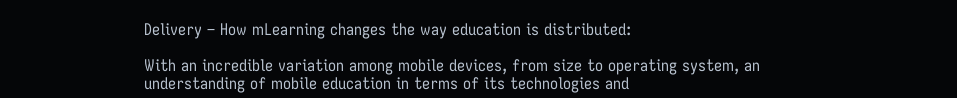Delivery – How mLearning changes the way education is distributed:

With an incredible variation among mobile devices, from size to operating system, an understanding of mobile education in terms of its technologies and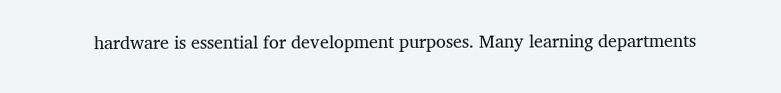hardware is essential for development purposes. Many learning departments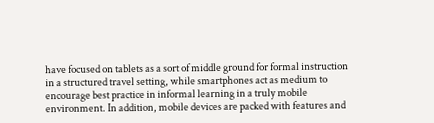have focused on tablets as a sort of middle ground for formal instruction in a structured travel setting, while smartphones act as medium to encourage best practice in informal learning in a truly mobile environment. In addition, mobile devices are packed with features and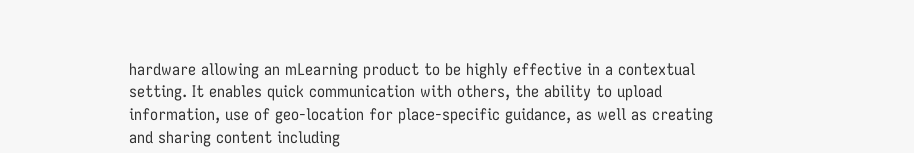hardware allowing an mLearning product to be highly effective in a contextual setting. It enables quick communication with others, the ability to upload information, use of geo-location for place-specific guidance, as well as creating and sharing content including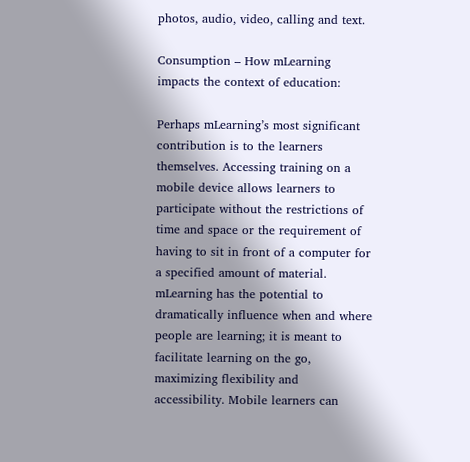photos, audio, video, calling and text.

Consumption – How mLearning impacts the context of education:

Perhaps mLearning’s most significant contribution is to the learners themselves. Accessing training on a mobile device allows learners to participate without the restrictions of time and space or the requirement of having to sit in front of a computer for a specified amount of material. mLearning has the potential to dramatically influence when and where people are learning; it is meant to facilitate learning on the go, maximizing flexibility and accessibility. Mobile learners can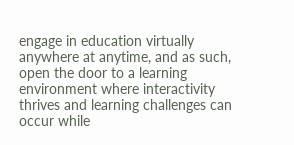engage in education virtually anywhere at anytime, and as such, open the door to a learning environment where interactivity thrives and learning challenges can occur while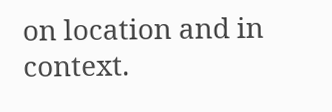on location and in context.